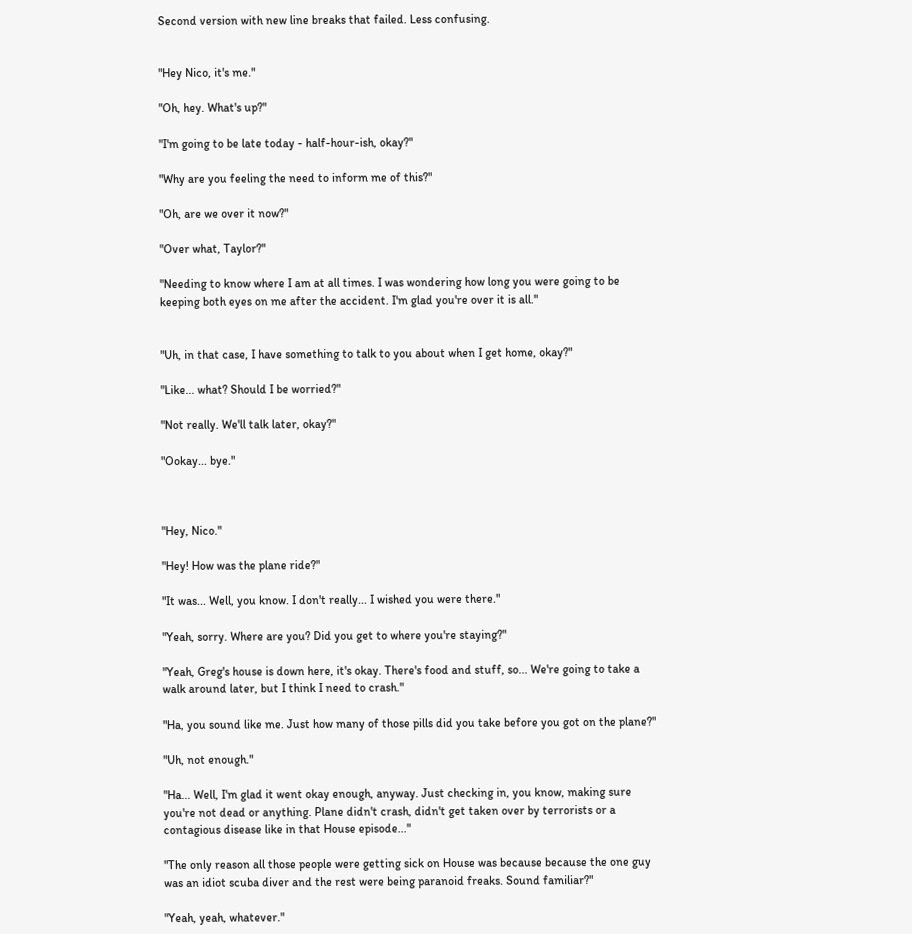Second version with new line breaks that failed. Less confusing.


"Hey Nico, it's me."

"Oh, hey. What's up?"

"I'm going to be late today - half-hour-ish, okay?"

"Why are you feeling the need to inform me of this?"

"Oh, are we over it now?"

"Over what, Taylor?"

"Needing to know where I am at all times. I was wondering how long you were going to be keeping both eyes on me after the accident. I'm glad you're over it is all."


"Uh, in that case, I have something to talk to you about when I get home, okay?"

"Like... what? Should I be worried?"

"Not really. We'll talk later, okay?"

"Ookay... bye."



"Hey, Nico."

"Hey! How was the plane ride?"

"It was... Well, you know. I don't really... I wished you were there."

"Yeah, sorry. Where are you? Did you get to where you're staying?"

"Yeah, Greg's house is down here, it's okay. There's food and stuff, so... We're going to take a walk around later, but I think I need to crash."

"Ha, you sound like me. Just how many of those pills did you take before you got on the plane?"

"Uh, not enough."

"Ha... Well, I'm glad it went okay enough, anyway. Just checking in, you know, making sure you're not dead or anything. Plane didn't crash, didn't get taken over by terrorists or a contagious disease like in that House episode..."

"The only reason all those people were getting sick on House was because because the one guy was an idiot scuba diver and the rest were being paranoid freaks. Sound familiar?"

"Yeah, yeah, whatever."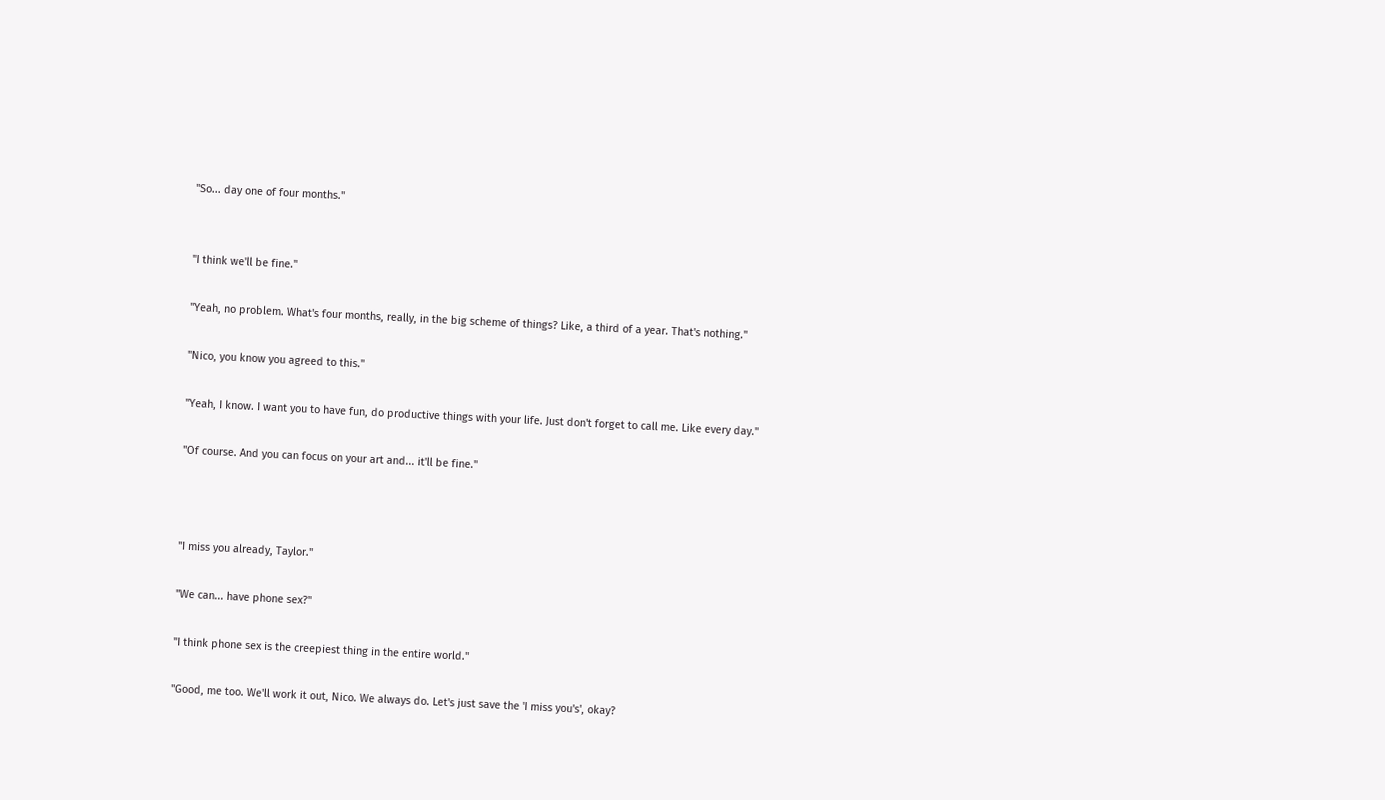"So... day one of four months."


"I think we'll be fine."

"Yeah, no problem. What's four months, really, in the big scheme of things? Like, a third of a year. That's nothing."

"Nico, you know you agreed to this."

"Yeah, I know. I want you to have fun, do productive things with your life. Just don't forget to call me. Like every day."

"Of course. And you can focus on your art and... it'll be fine."



"I miss you already, Taylor."

"We can... have phone sex?"

"I think phone sex is the creepiest thing in the entire world."

"Good, me too. We'll work it out, Nico. We always do. Let's just save the 'I miss you's', okay?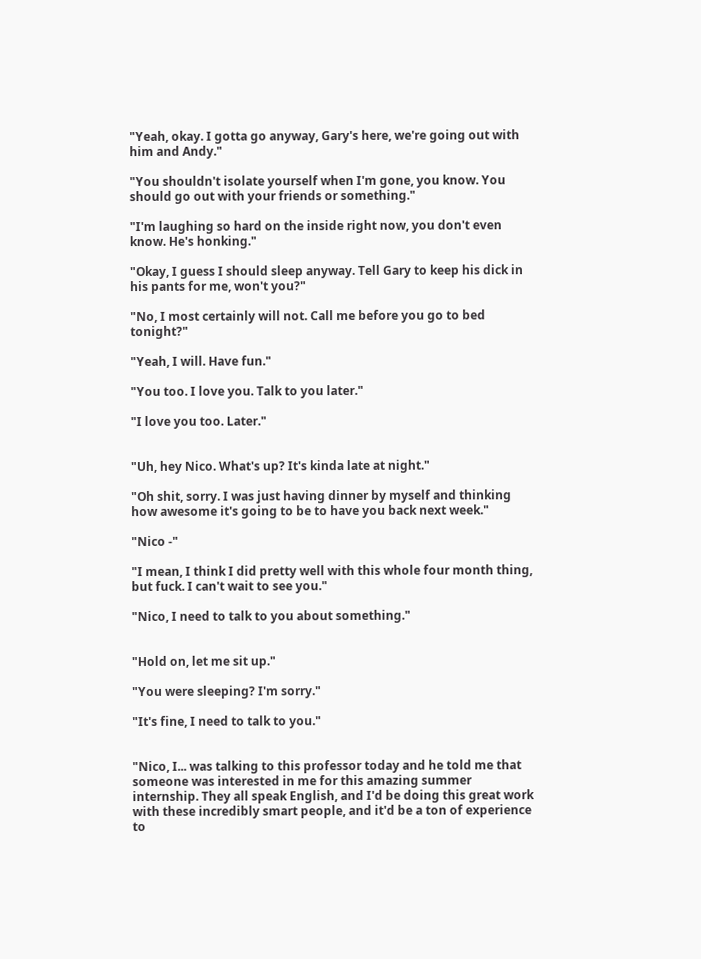"Yeah, okay. I gotta go anyway, Gary's here, we're going out with him and Andy."

"You shouldn't isolate yourself when I'm gone, you know. You should go out with your friends or something."

"I'm laughing so hard on the inside right now, you don't even know. He's honking."

"Okay, I guess I should sleep anyway. Tell Gary to keep his dick in his pants for me, won't you?"

"No, I most certainly will not. Call me before you go to bed tonight?"

"Yeah, I will. Have fun."

"You too. I love you. Talk to you later."

"I love you too. Later."


"Uh, hey Nico. What's up? It's kinda late at night."

"Oh shit, sorry. I was just having dinner by myself and thinking how awesome it's going to be to have you back next week."

"Nico -"

"I mean, I think I did pretty well with this whole four month thing, but fuck. I can't wait to see you."

"Nico, I need to talk to you about something."


"Hold on, let me sit up."

"You were sleeping? I'm sorry."

"It's fine, I need to talk to you."


"Nico, I... was talking to this professor today and he told me that someone was interested in me for this amazing summer internship. They all speak English, and I'd be doing this great work with these incredibly smart people, and it'd be a ton of experience to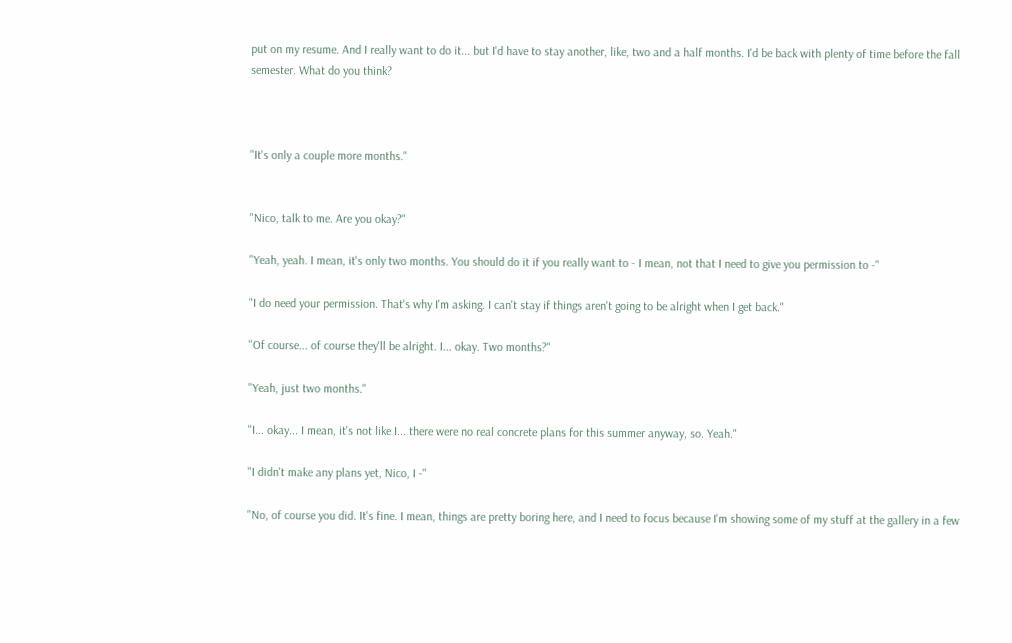put on my resume. And I really want to do it... but I'd have to stay another, like, two and a half months. I'd be back with plenty of time before the fall semester. What do you think?



"It's only a couple more months."


"Nico, talk to me. Are you okay?"

"Yeah, yeah. I mean, it's only two months. You should do it if you really want to - I mean, not that I need to give you permission to -"

"I do need your permission. That's why I'm asking. I can't stay if things aren't going to be alright when I get back."

"Of course... of course they'll be alright. I... okay. Two months?"

"Yeah, just two months."

"I... okay... I mean, it's not like I... there were no real concrete plans for this summer anyway, so. Yeah."

"I didn't make any plans yet, Nico, I -"

"No, of course you did. It's fine. I mean, things are pretty boring here, and I need to focus because I'm showing some of my stuff at the gallery in a few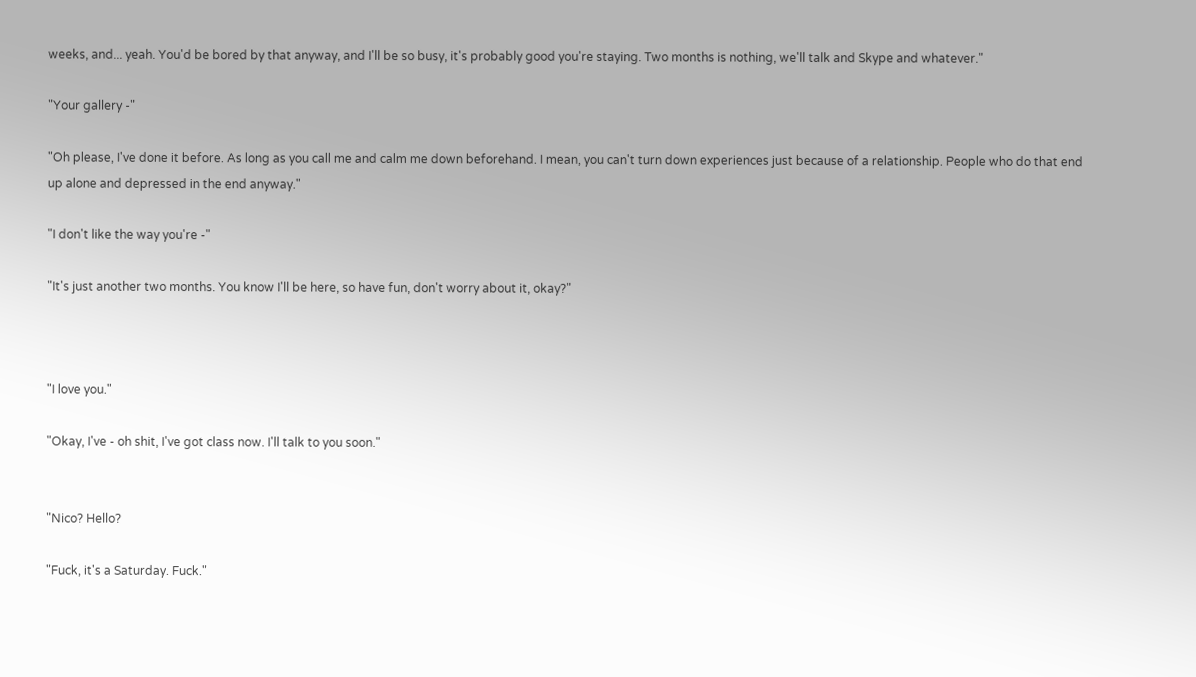weeks, and... yeah. You'd be bored by that anyway, and I'll be so busy, it's probably good you're staying. Two months is nothing, we'll talk and Skype and whatever."

"Your gallery -"

"Oh please, I've done it before. As long as you call me and calm me down beforehand. I mean, you can't turn down experiences just because of a relationship. People who do that end up alone and depressed in the end anyway."

"I don't like the way you're -"

"It's just another two months. You know I'll be here, so have fun, don't worry about it, okay?"



"I love you."

"Okay, I've - oh shit, I've got class now. I'll talk to you soon."


"Nico? Hello?

"Fuck, it's a Saturday. Fuck."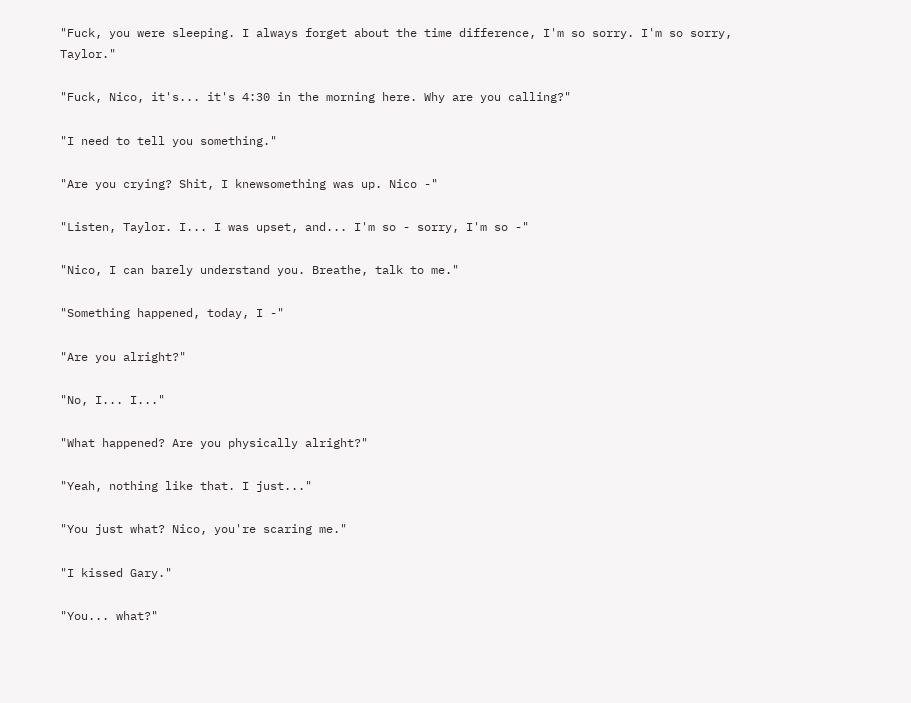"Fuck, you were sleeping. I always forget about the time difference, I'm so sorry. I'm so sorry, Taylor."

"Fuck, Nico, it's... it's 4:30 in the morning here. Why are you calling?"

"I need to tell you something."

"Are you crying? Shit, I knewsomething was up. Nico -"

"Listen, Taylor. I... I was upset, and... I'm so - sorry, I'm so -"

"Nico, I can barely understand you. Breathe, talk to me."

"Something happened, today, I -"

"Are you alright?"

"No, I... I..."

"What happened? Are you physically alright?"

"Yeah, nothing like that. I just..."

"You just what? Nico, you're scaring me."

"I kissed Gary."

"You... what?"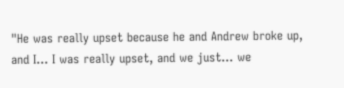"He was really upset because he and Andrew broke up, and I... I was really upset, and we just... we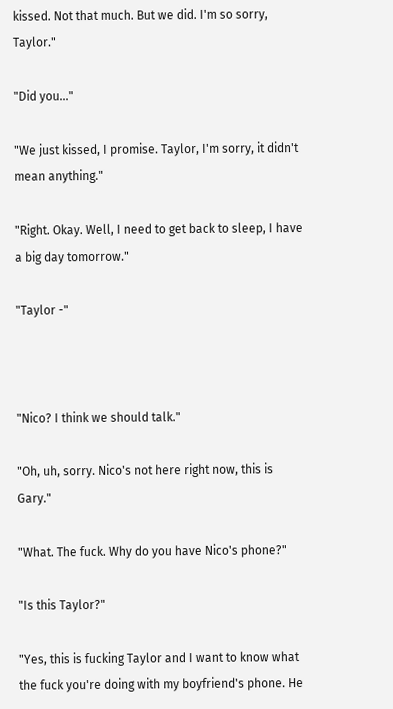kissed. Not that much. But we did. I'm so sorry, Taylor."

"Did you..."

"We just kissed, I promise. Taylor, I'm sorry, it didn't mean anything."

"Right. Okay. Well, I need to get back to sleep, I have a big day tomorrow."

"Taylor -"



"Nico? I think we should talk."

"Oh, uh, sorry. Nico's not here right now, this is Gary."

"What. The fuck. Why do you have Nico's phone?"

"Is this Taylor?"

"Yes, this is fucking Taylor and I want to know what the fuck you're doing with my boyfriend's phone. He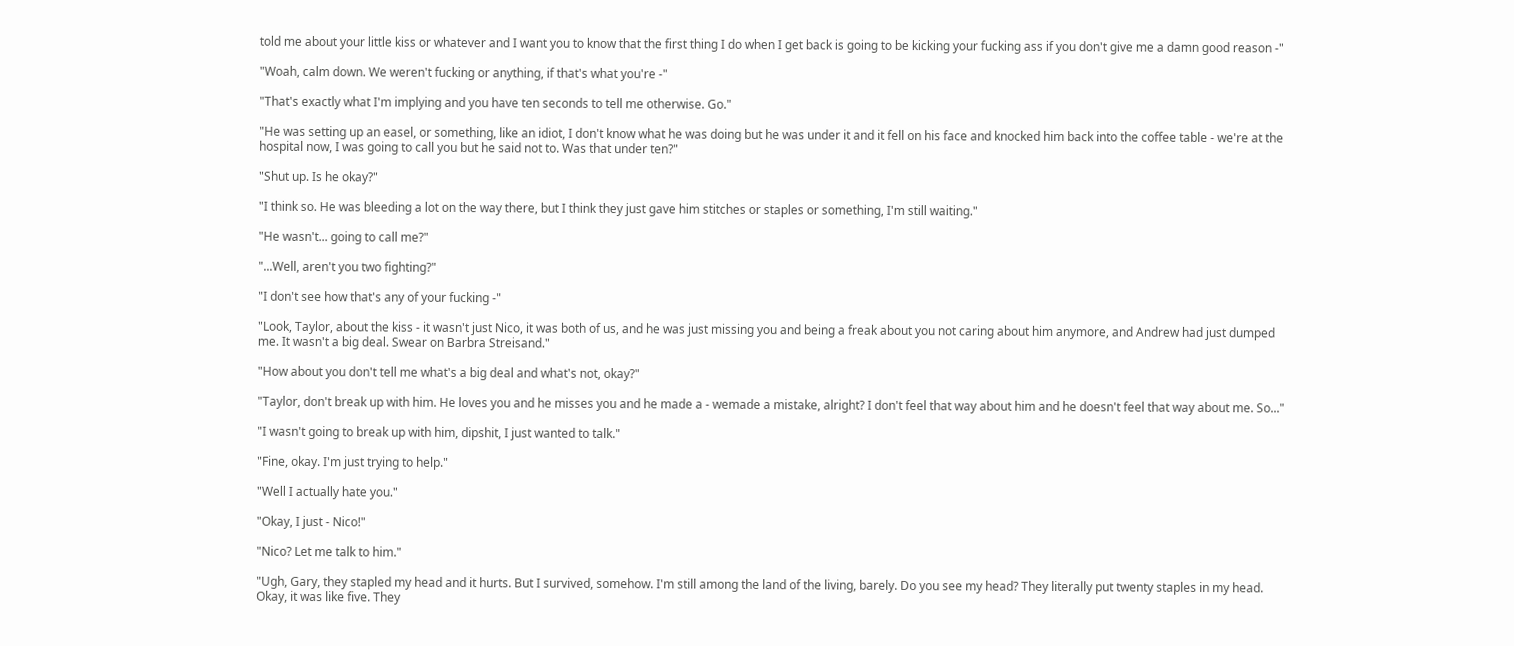told me about your little kiss or whatever and I want you to know that the first thing I do when I get back is going to be kicking your fucking ass if you don't give me a damn good reason -"

"Woah, calm down. We weren't fucking or anything, if that's what you're -"

"That's exactly what I'm implying and you have ten seconds to tell me otherwise. Go."

"He was setting up an easel, or something, like an idiot, I don't know what he was doing but he was under it and it fell on his face and knocked him back into the coffee table - we're at the hospital now, I was going to call you but he said not to. Was that under ten?"

"Shut up. Is he okay?"

"I think so. He was bleeding a lot on the way there, but I think they just gave him stitches or staples or something, I'm still waiting."

"He wasn't... going to call me?"

"...Well, aren't you two fighting?"

"I don't see how that's any of your fucking -"

"Look, Taylor, about the kiss - it wasn't just Nico, it was both of us, and he was just missing you and being a freak about you not caring about him anymore, and Andrew had just dumped me. It wasn't a big deal. Swear on Barbra Streisand."

"How about you don't tell me what's a big deal and what's not, okay?"

"Taylor, don't break up with him. He loves you and he misses you and he made a - wemade a mistake, alright? I don't feel that way about him and he doesn't feel that way about me. So..."

"I wasn't going to break up with him, dipshit, I just wanted to talk."

"Fine, okay. I'm just trying to help."

"Well I actually hate you."

"Okay, I just - Nico!"

"Nico? Let me talk to him."

"Ugh, Gary, they stapled my head and it hurts. But I survived, somehow. I'm still among the land of the living, barely. Do you see my head? They literally put twenty staples in my head. Okay, it was like five. They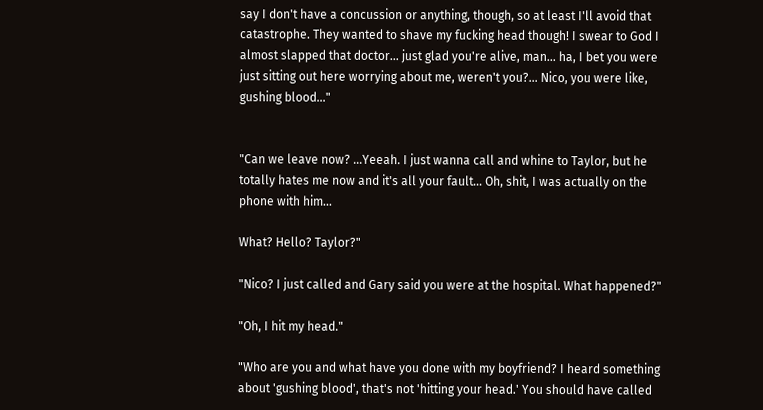say I don't have a concussion or anything, though, so at least I'll avoid that catastrophe. They wanted to shave my fucking head though! I swear to God I almost slapped that doctor... just glad you're alive, man... ha, I bet you were just sitting out here worrying about me, weren't you?... Nico, you were like, gushing blood..."


"Can we leave now? ...Yeeah. I just wanna call and whine to Taylor, but he totally hates me now and it's all your fault... Oh, shit, I was actually on the phone with him...

What? Hello? Taylor?"

"Nico? I just called and Gary said you were at the hospital. What happened?"

"Oh, I hit my head."

"Who are you and what have you done with my boyfriend? I heard something about 'gushing blood', that's not 'hitting your head.' You should have called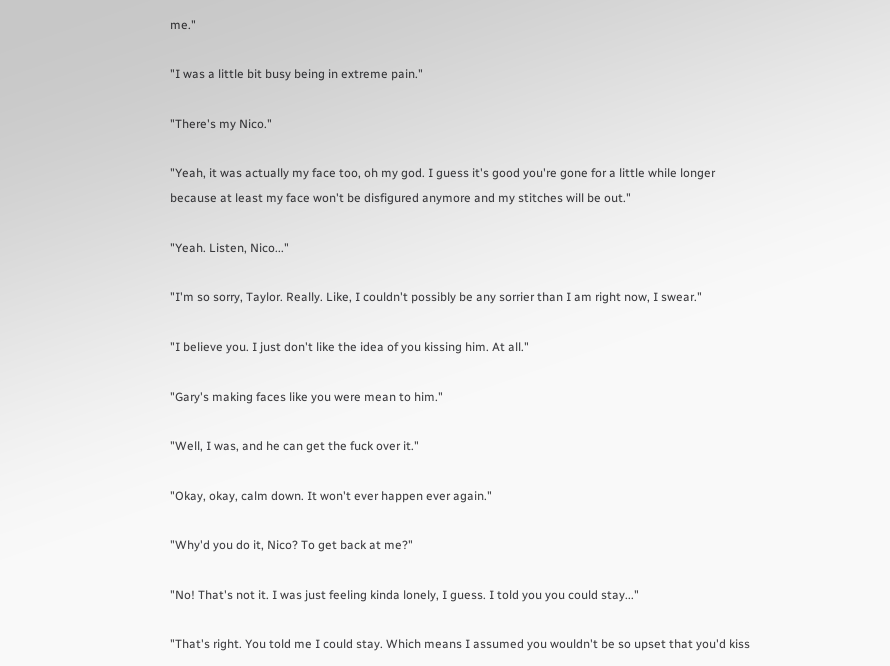me."

"I was a little bit busy being in extreme pain."

"There's my Nico."

"Yeah, it was actually my face too, oh my god. I guess it's good you're gone for a little while longer because at least my face won't be disfigured anymore and my stitches will be out."

"Yeah. Listen, Nico..."

"I'm so sorry, Taylor. Really. Like, I couldn't possibly be any sorrier than I am right now, I swear."

"I believe you. I just don't like the idea of you kissing him. At all."

"Gary's making faces like you were mean to him."

"Well, I was, and he can get the fuck over it."

"Okay, okay, calm down. It won't ever happen ever again."

"Why'd you do it, Nico? To get back at me?"

"No! That's not it. I was just feeling kinda lonely, I guess. I told you you could stay..."

"That's right. You told me I could stay. Which means I assumed you wouldn't be so upset that you'd kiss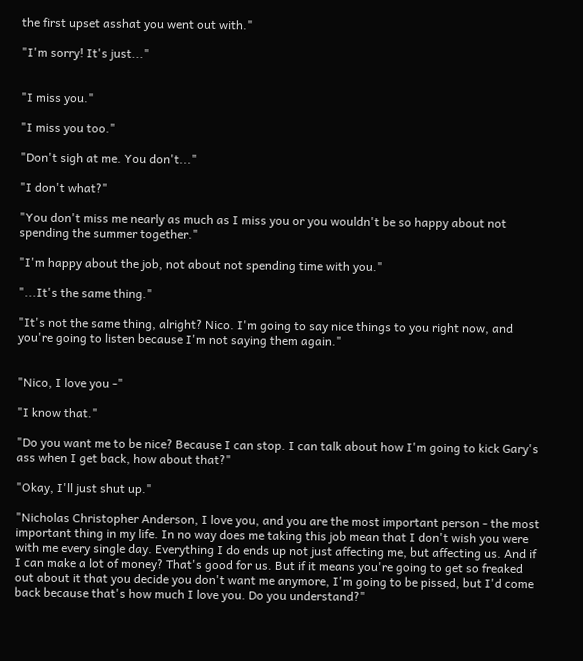the first upset asshat you went out with."

"I'm sorry! It's just..."


"I miss you."

"I miss you too."

"Don't sigh at me. You don't..."

"I don't what?"

"You don't miss me nearly as much as I miss you or you wouldn't be so happy about not spending the summer together."

"I'm happy about the job, not about not spending time with you."

"...It's the same thing."

"It's not the same thing, alright? Nico. I'm going to say nice things to you right now, and you're going to listen because I'm not saying them again."


"Nico, I love you -"

"I know that."

"Do you want me to be nice? Because I can stop. I can talk about how I'm going to kick Gary's ass when I get back, how about that?"

"Okay, I'll just shut up."

"Nicholas Christopher Anderson, I love you, and you are the most important person - the most important thing in my life. In no way does me taking this job mean that I don't wish you were with me every single day. Everything I do ends up not just affecting me, but affecting us. And if I can make a lot of money? That's good for us. But if it means you're going to get so freaked out about it that you decide you don't want me anymore, I'm going to be pissed, but I'd come back because that's how much I love you. Do you understand?"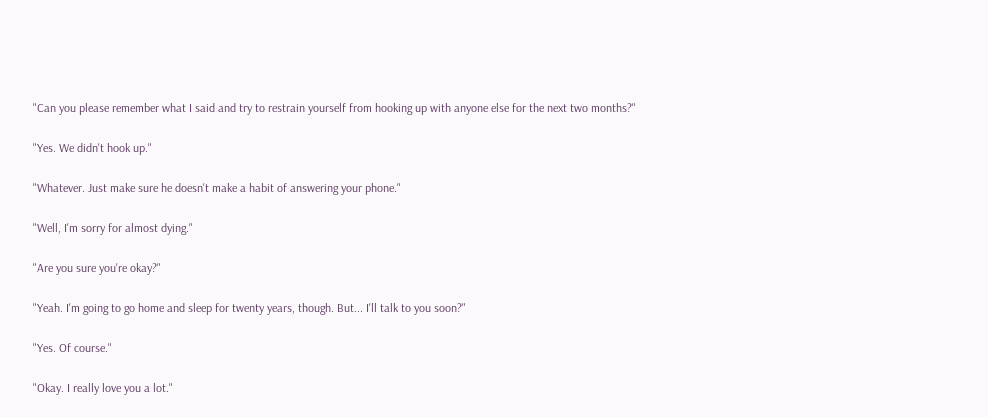"Can you please remember what I said and try to restrain yourself from hooking up with anyone else for the next two months?"

"Yes. We didn't hook up."

"Whatever. Just make sure he doesn't make a habit of answering your phone."

"Well, I'm sorry for almost dying."

"Are you sure you're okay?"

"Yeah. I'm going to go home and sleep for twenty years, though. But... I'll talk to you soon?"

"Yes. Of course."

"Okay. I really love you a lot."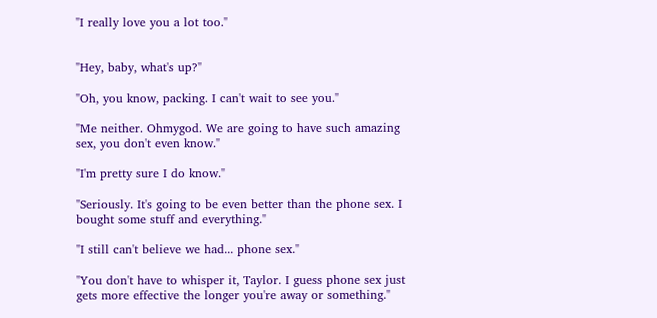"I really love you a lot too."


"Hey, baby, what's up?"

"Oh, you know, packing. I can't wait to see you."

"Me neither. Ohmygod. We are going to have such amazing sex, you don't even know."

"I'm pretty sure I do know."

"Seriously. It's going to be even better than the phone sex. I bought some stuff and everything."

"I still can't believe we had... phone sex."

"You don't have to whisper it, Taylor. I guess phone sex just gets more effective the longer you're away or something."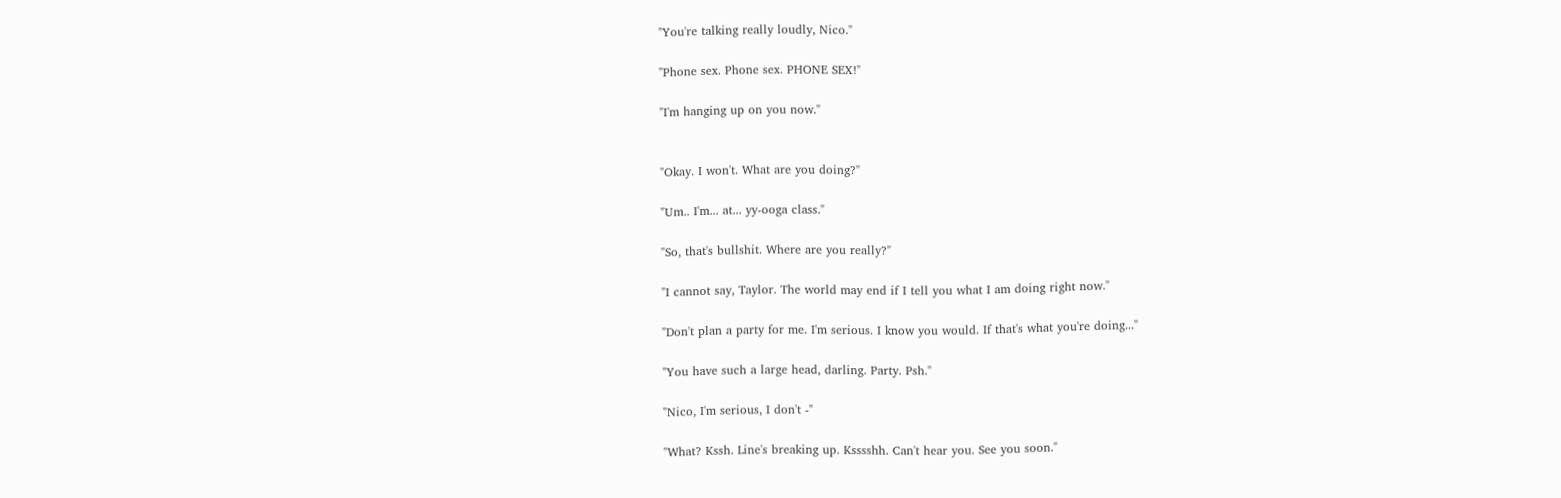"You're talking really loudly, Nico."

"Phone sex. Phone sex. PHONE SEX!"

"I'm hanging up on you now."


"Okay. I won't. What are you doing?"

"Um.. I'm... at... yy-ooga class."

"So, that's bullshit. Where are you really?"

"I cannot say, Taylor. The world may end if I tell you what I am doing right now."

"Don't plan a party for me. I'm serious. I know you would. If that's what you're doing..."

"You have such a large head, darling. Party. Psh."

"Nico, I'm serious, I don't -"

"What? Kssh. Line's breaking up. Ksssshh. Can't hear you. See you soon."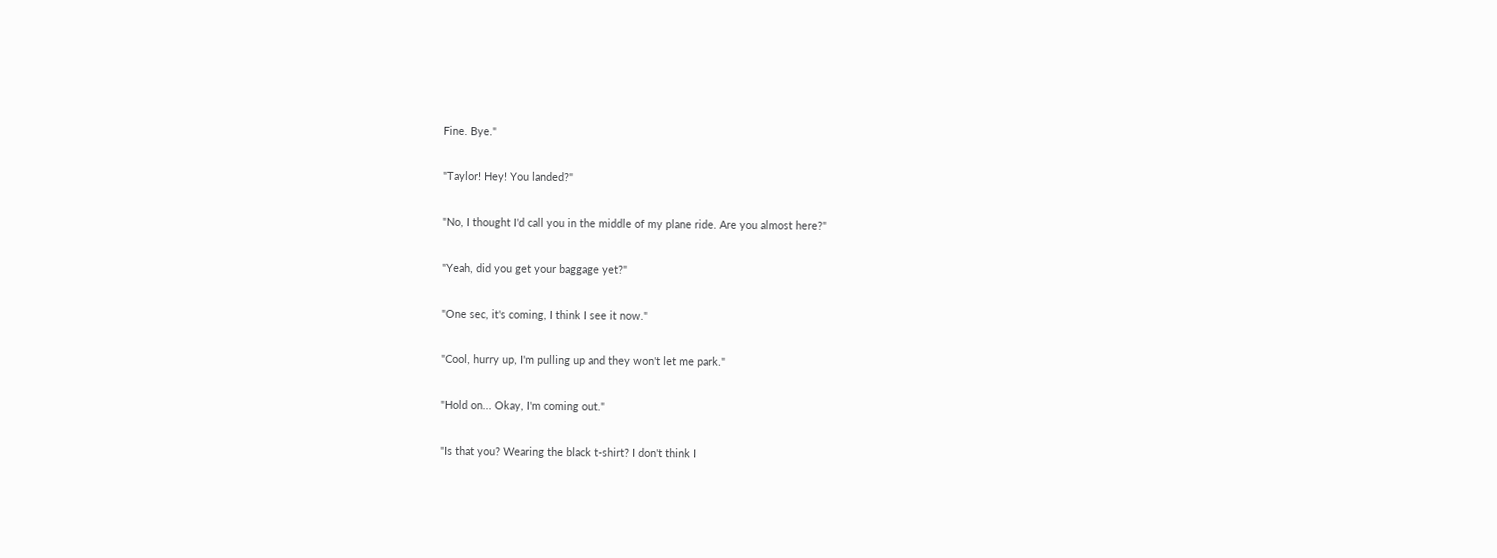Fine. Bye."

"Taylor! Hey! You landed?"

"No, I thought I'd call you in the middle of my plane ride. Are you almost here?"

"Yeah, did you get your baggage yet?"

"One sec, it's coming, I think I see it now."

"Cool, hurry up, I'm pulling up and they won't let me park."

"Hold on... Okay, I'm coming out."

"Is that you? Wearing the black t-shirt? I don't think I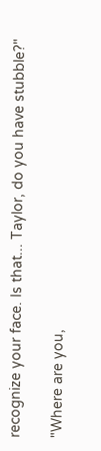recognize your face. Is that... Taylor, do you have stubble?"

"Where are you,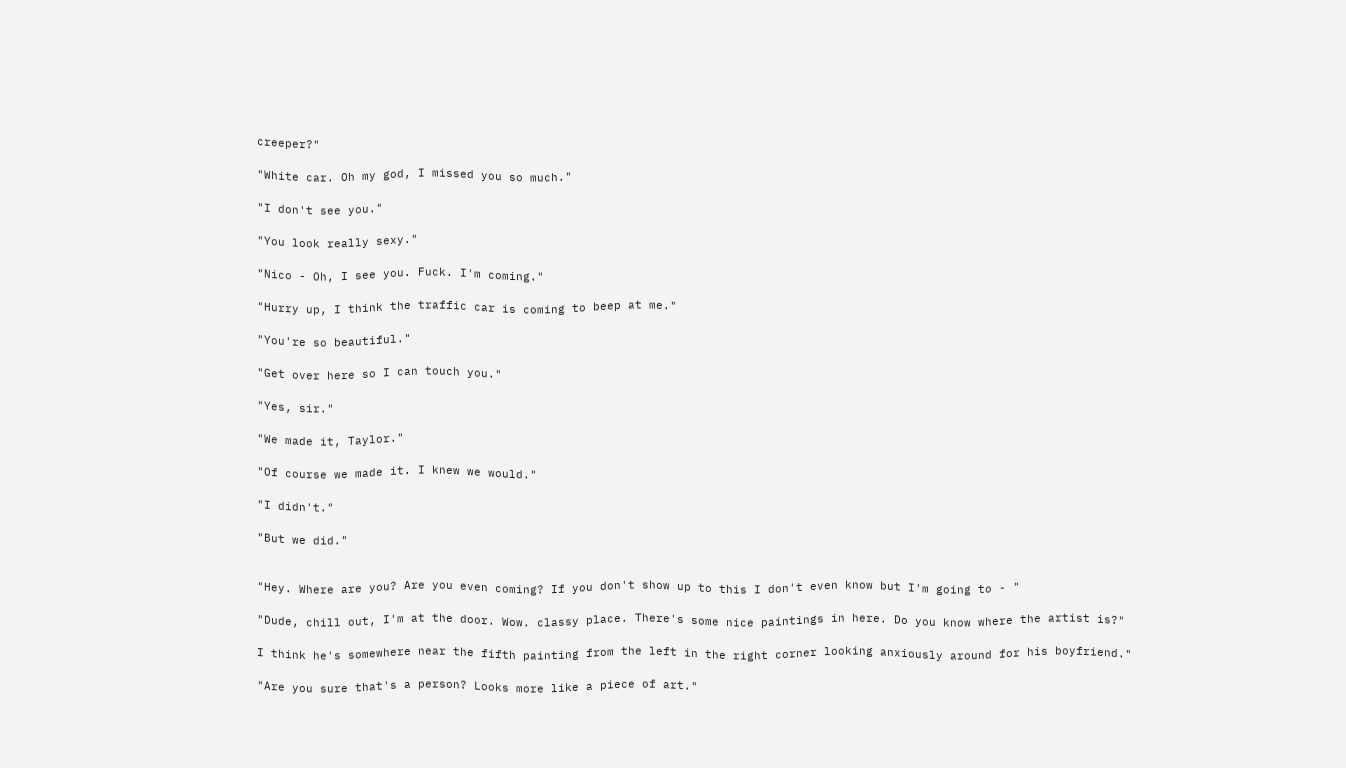creeper?"

"White car. Oh my god, I missed you so much."

"I don't see you."

"You look really sexy."

"Nico - Oh, I see you. Fuck. I'm coming."

"Hurry up, I think the traffic car is coming to beep at me."

"You're so beautiful."

"Get over here so I can touch you."

"Yes, sir."

"We made it, Taylor."

"Of course we made it. I knew we would."

"I didn't."

"But we did."


"Hey. Where are you? Are you even coming? If you don't show up to this I don't even know but I'm going to - "

"Dude, chill out, I'm at the door. Wow. classy place. There's some nice paintings in here. Do you know where the artist is?"

I think he's somewhere near the fifth painting from the left in the right corner looking anxiously around for his boyfriend."

"Are you sure that's a person? Looks more like a piece of art."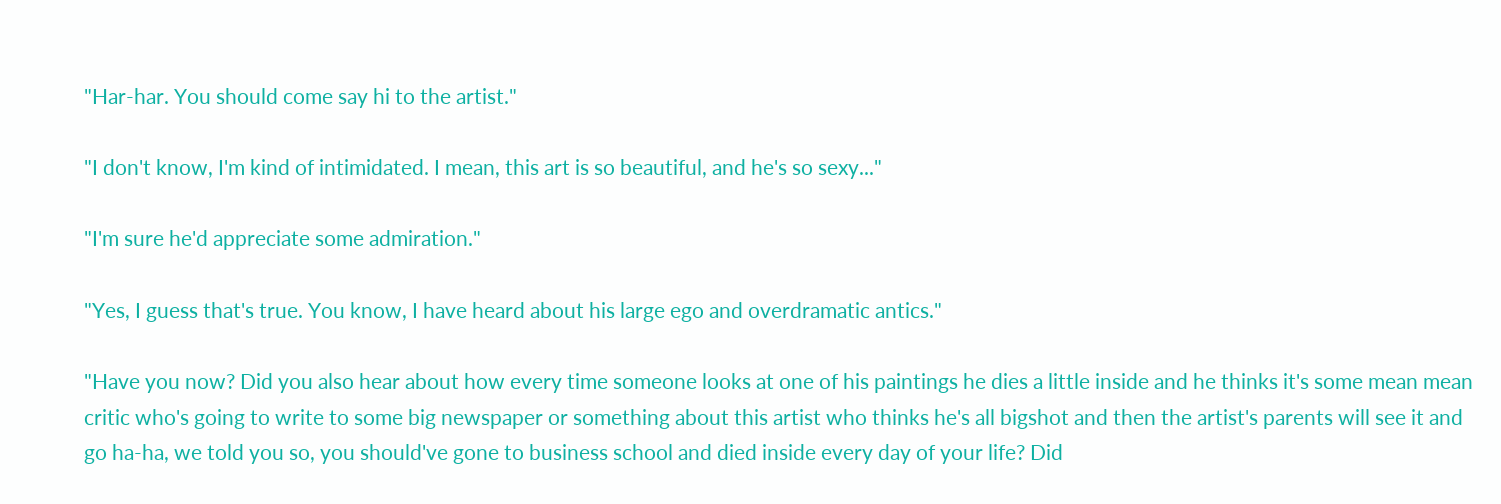"Har-har. You should come say hi to the artist."

"I don't know, I'm kind of intimidated. I mean, this art is so beautiful, and he's so sexy..."

"I'm sure he'd appreciate some admiration."

"Yes, I guess that's true. You know, I have heard about his large ego and overdramatic antics."

"Have you now? Did you also hear about how every time someone looks at one of his paintings he dies a little inside and he thinks it's some mean mean critic who's going to write to some big newspaper or something about this artist who thinks he's all bigshot and then the artist's parents will see it and go ha-ha, we told you so, you should've gone to business school and died inside every day of your life? Did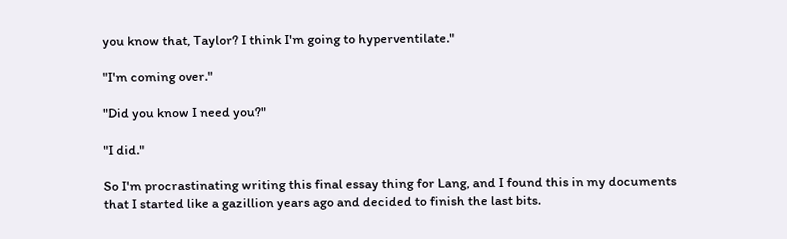you know that, Taylor? I think I'm going to hyperventilate."

"I'm coming over."

"Did you know I need you?"

"I did."

So I'm procrastinating writing this final essay thing for Lang, and I found this in my documents that I started like a gazillion years ago and decided to finish the last bits.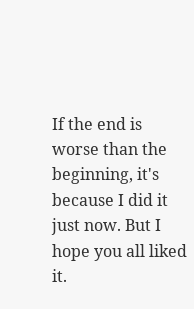If the end is worse than the beginning, it's because I did it just now. But I hope you all liked it.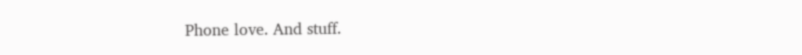Phone love. And stuff.